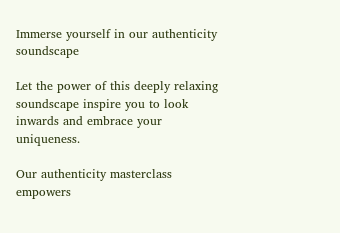Immerse yourself in our authenticity soundscape

Let the power of this deeply relaxing soundscape inspire you to look inwards and embrace your uniqueness.

Our authenticity masterclass empowers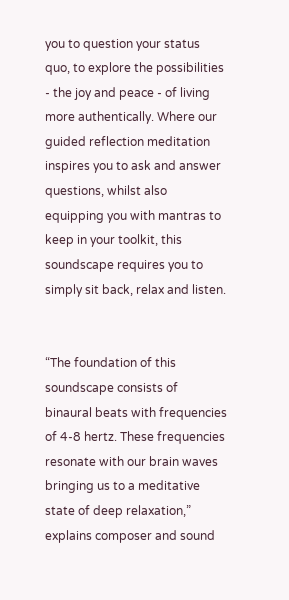you to question your status quo, to explore the possibilities - the joy and peace - of living more authentically. Where our guided reflection meditation inspires you to ask and answer questions, whilst also equipping you with mantras to keep in your toolkit, this soundscape requires you to simply sit back, relax and listen.


“The foundation of this soundscape consists of binaural beats with frequencies of 4-8 hertz. These frequencies resonate with our brain waves bringing us to a meditative state of deep relaxation,” explains composer and sound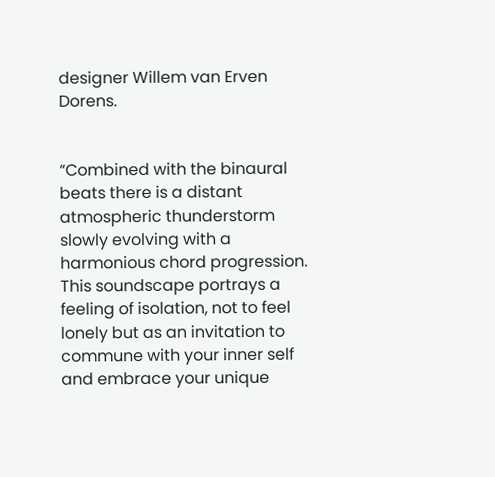designer Willem van Erven Dorens.


“Combined with the binaural beats there is a distant atmospheric thunderstorm slowly evolving with a harmonious chord progression. This soundscape portrays a feeling of isolation, not to feel lonely but as an invitation to commune with your inner self and embrace your unique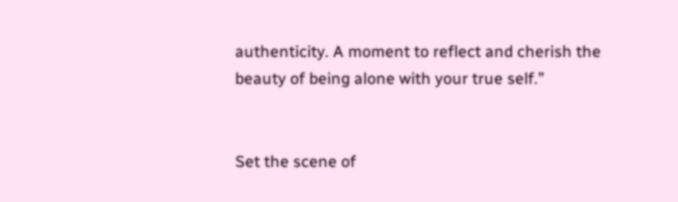authenticity. A moment to reflect and cherish the beauty of being alone with your true self.”


Set the scene of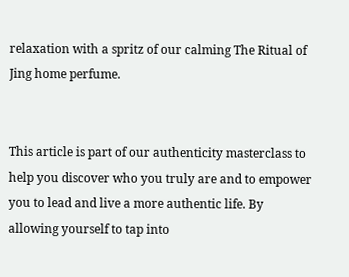relaxation with a spritz of our calming The Ritual of Jing home perfume.


This article is part of our authenticity masterclass to help you discover who you truly are and to empower you to lead and live a more authentic life. By allowing yourself to tap into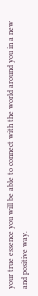your true essence you will be able to connect with the world around you in a new and positive way.